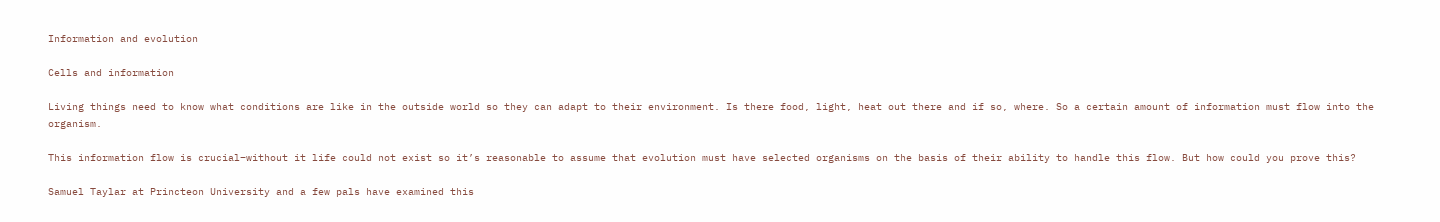Information and evolution

Cells and information

Living things need to know what conditions are like in the outside world so they can adapt to their environment. Is there food, light, heat out there and if so, where. So a certain amount of information must flow into the organism.

This information flow is crucial–without it life could not exist so it’s reasonable to assume that evolution must have selected organisms on the basis of their ability to handle this flow. But how could you prove this?

Samuel Taylar at Princteon University and a few pals have examined this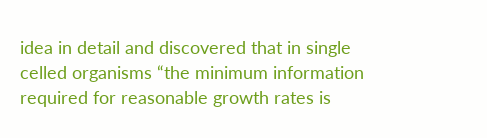idea in detail and discovered that in single celled organisms “the minimum information required for reasonable growth rates is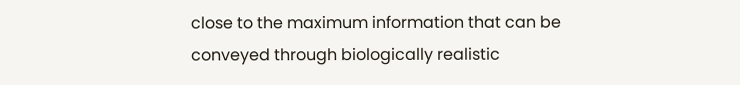close to the maximum information that can be conveyed through biologically realistic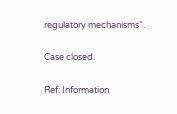regulatory mechanisms“.

Case closed.

Ref: Information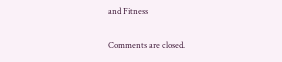and Fitness

Comments are closed.